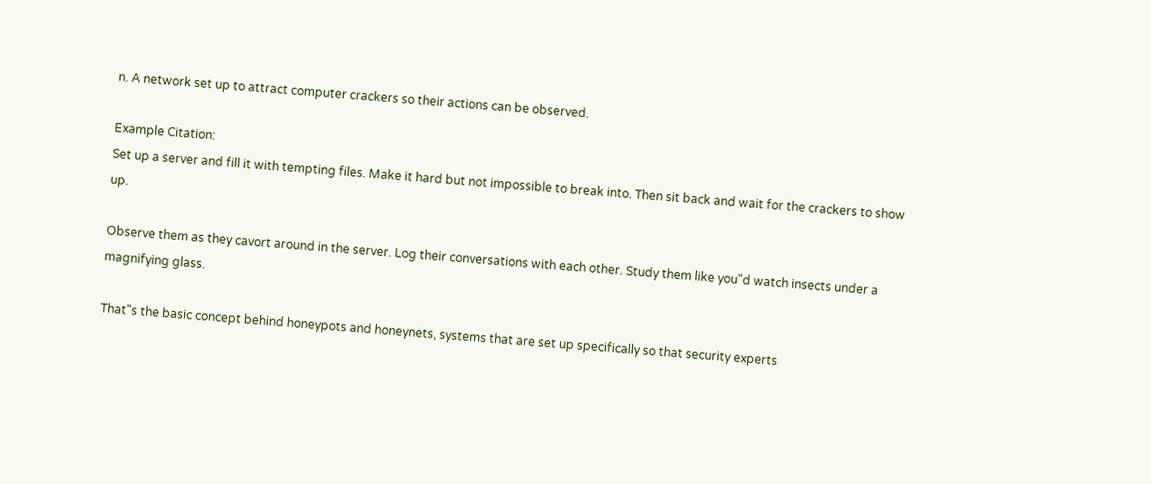n. A network set up to attract computer crackers so their actions can be observed.

Example Citation:
Set up a server and fill it with tempting files. Make it hard but not impossible to break into. Then sit back and wait for the crackers to show up.

Observe them as they cavort around in the server. Log their conversations with each other. Study them like you"d watch insects under a magnifying glass.

That"s the basic concept behind honeypots and honeynets, systems that are set up specifically so that security experts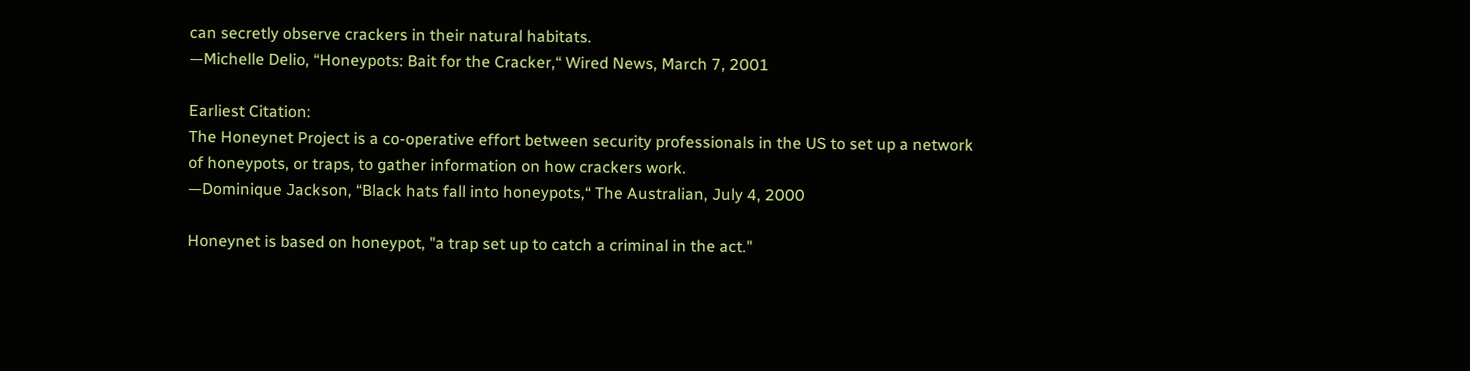can secretly observe crackers in their natural habitats.
—Michelle Delio, “Honeypots: Bait for the Cracker,“ Wired News, March 7, 2001

Earliest Citation:
The Honeynet Project is a co-operative effort between security professionals in the US to set up a network of honeypots, or traps, to gather information on how crackers work.
—Dominique Jackson, “Black hats fall into honeypots,“ The Australian, July 4, 2000

Honeynet is based on honeypot, "a trap set up to catch a criminal in the act."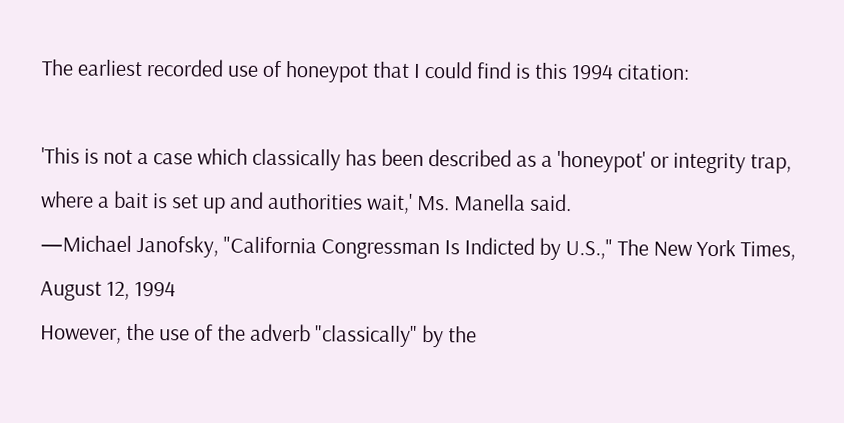The earliest recorded use of honeypot that I could find is this 1994 citation:

'This is not a case which classically has been described as a 'honeypot' or integrity trap, where a bait is set up and authorities wait,' Ms. Manella said.
—Michael Janofsky, "California Congressman Is Indicted by U.S.," The New York Times, August 12, 1994
However, the use of the adverb "classically" by the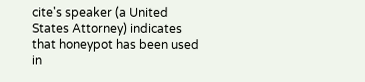cite's speaker (a United States Attorney) indicates that honeypot has been used in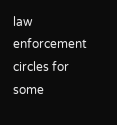law enforcement circles for some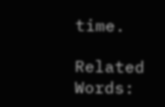time.

Related Words: